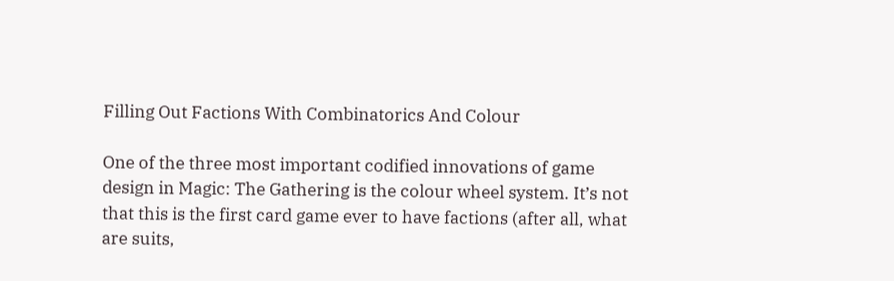Filling Out Factions With Combinatorics And Colour

One of the three most important codified innovations of game design in Magic: The Gathering is the colour wheel system. It’s not that this is the first card game ever to have factions (after all, what are suits,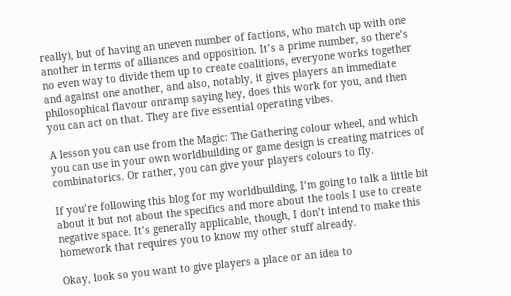really), but of having an uneven number of factions, who match up with one another in terms of alliances and opposition. It’s a prime number, so there’s no even way to divide them up to create coalitions, everyone works together and against one another, and also, notably, it gives players an immediate philosophical flavour onramp saying hey, does this work for you, and then you can act on that. They are five essential operating vibes.

A lesson you can use from the Magic: The Gathering colour wheel, and which you can use in your own worldbuilding or game design is creating matrices of combinatorics. Or rather, you can give your players colours to fly.

If you’re following this blog for my worldbuilding, I’m going to talk a little bit about it but not about the specifics and more about the tools I use to create negative space. It’s generally applicable, though, I don’t intend to make this homework that requires you to know my other stuff already.

Okay, look so you want to give players a place or an idea to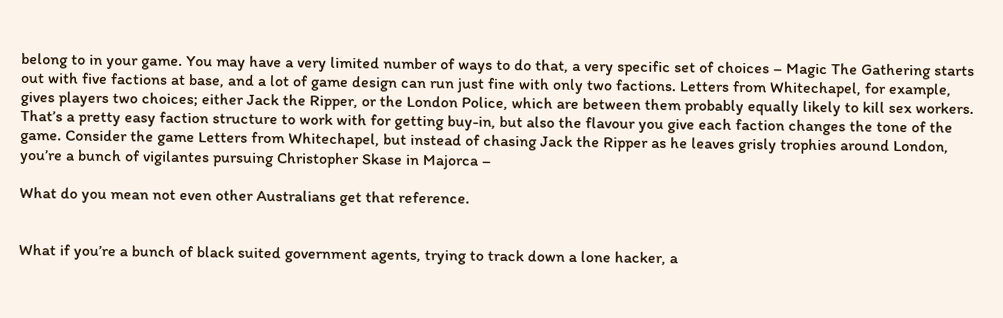belong to in your game. You may have a very limited number of ways to do that, a very specific set of choices – Magic The Gathering starts out with five factions at base, and a lot of game design can run just fine with only two factions. Letters from Whitechapel, for example, gives players two choices; either Jack the Ripper, or the London Police, which are between them probably equally likely to kill sex workers. That’s a pretty easy faction structure to work with for getting buy-in, but also the flavour you give each faction changes the tone of the game. Consider the game Letters from Whitechapel, but instead of chasing Jack the Ripper as he leaves grisly trophies around London, you’re a bunch of vigilantes pursuing Christopher Skase in Majorca –

What do you mean not even other Australians get that reference.


What if you’re a bunch of black suited government agents, trying to track down a lone hacker, a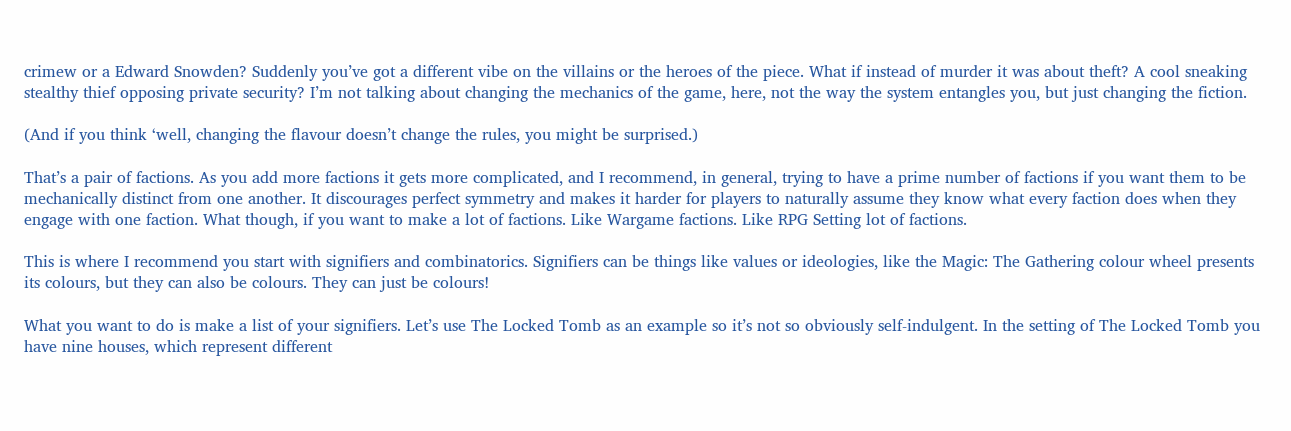crimew or a Edward Snowden? Suddenly you’ve got a different vibe on the villains or the heroes of the piece. What if instead of murder it was about theft? A cool sneaking stealthy thief opposing private security? I’m not talking about changing the mechanics of the game, here, not the way the system entangles you, but just changing the fiction.

(And if you think ‘well, changing the flavour doesn’t change the rules, you might be surprised.)

That’s a pair of factions. As you add more factions it gets more complicated, and I recommend, in general, trying to have a prime number of factions if you want them to be mechanically distinct from one another. It discourages perfect symmetry and makes it harder for players to naturally assume they know what every faction does when they engage with one faction. What though, if you want to make a lot of factions. Like Wargame factions. Like RPG Setting lot of factions.

This is where I recommend you start with signifiers and combinatorics. Signifiers can be things like values or ideologies, like the Magic: The Gathering colour wheel presents its colours, but they can also be colours. They can just be colours!

What you want to do is make a list of your signifiers. Let’s use The Locked Tomb as an example so it’s not so obviously self-indulgent. In the setting of The Locked Tomb you have nine houses, which represent different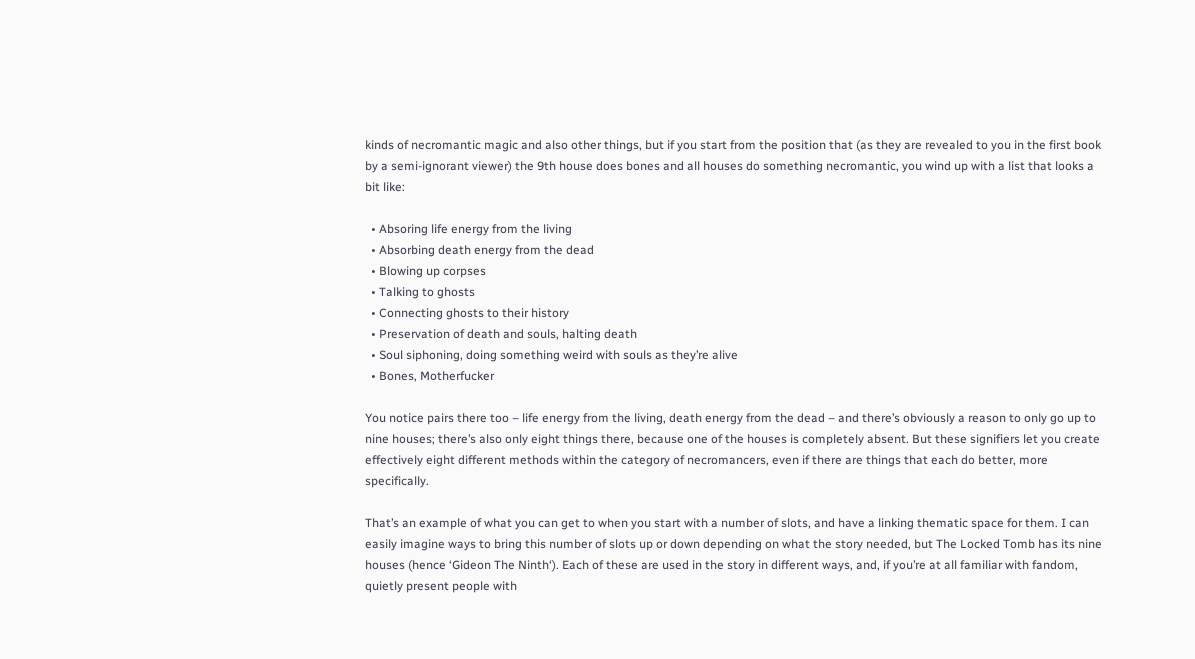kinds of necromantic magic and also other things, but if you start from the position that (as they are revealed to you in the first book by a semi-ignorant viewer) the 9th house does bones and all houses do something necromantic, you wind up with a list that looks a bit like:

  • Absoring life energy from the living
  • Absorbing death energy from the dead
  • Blowing up corpses
  • Talking to ghosts
  • Connecting ghosts to their history
  • Preservation of death and souls, halting death
  • Soul siphoning, doing something weird with souls as they’re alive
  • Bones, Motherfucker

You notice pairs there too – life energy from the living, death energy from the dead – and there’s obviously a reason to only go up to nine houses; there’s also only eight things there, because one of the houses is completely absent. But these signifiers let you create effectively eight different methods within the category of necromancers, even if there are things that each do better, more specifically.

That’s an example of what you can get to when you start with a number of slots, and have a linking thematic space for them. I can easily imagine ways to bring this number of slots up or down depending on what the story needed, but The Locked Tomb has its nine houses (hence ‘Gideon The Ninth‘). Each of these are used in the story in different ways, and, if you’re at all familiar with fandom, quietly present people with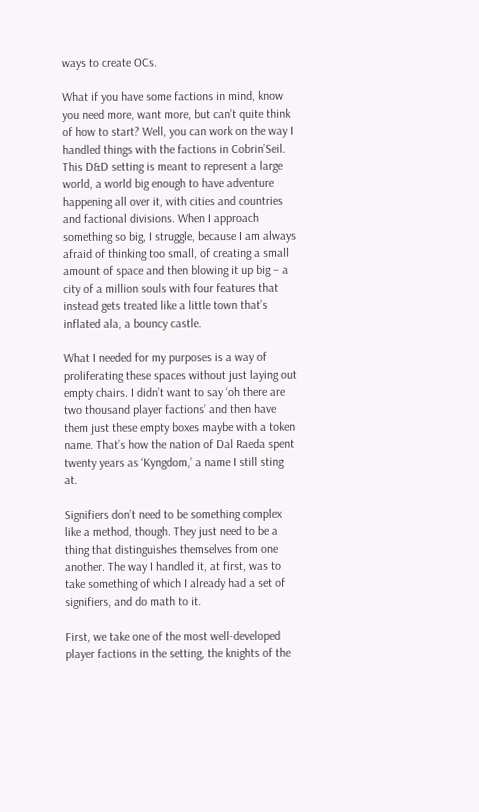ways to create OCs.

What if you have some factions in mind, know you need more, want more, but can’t quite think of how to start? Well, you can work on the way I handled things with the factions in Cobrin’Seil. This D&D setting is meant to represent a large world, a world big enough to have adventure happening all over it, with cities and countries and factional divisions. When I approach something so big, I struggle, because I am always afraid of thinking too small, of creating a small amount of space and then blowing it up big – a city of a million souls with four features that instead gets treated like a little town that’s inflated ala, a bouncy castle.

What I needed for my purposes is a way of proliferating these spaces without just laying out empty chairs. I didn’t want to say ‘oh there are two thousand player factions’ and then have them just these empty boxes maybe with a token name. That’s how the nation of Dal Raeda spent twenty years as ‘Kyngdom,’ a name I still sting at.

Signifiers don’t need to be something complex like a method, though. They just need to be a thing that distinguishes themselves from one another. The way I handled it, at first, was to take something of which I already had a set of signifiers, and do math to it.

First, we take one of the most well-developed player factions in the setting, the knights of the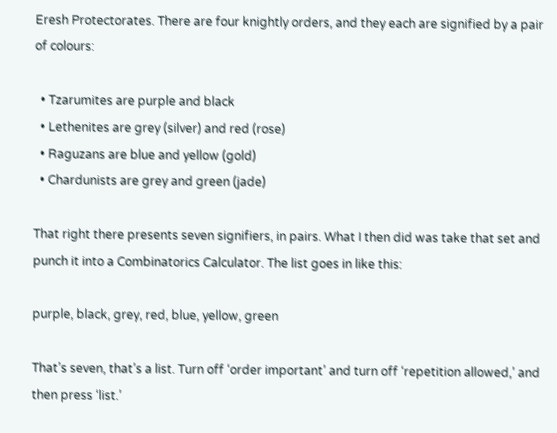Eresh Protectorates. There are four knightly orders, and they each are signified by a pair of colours:

  • Tzarumites are purple and black
  • Lethenites are grey (silver) and red (rose)
  • Raguzans are blue and yellow (gold)
  • Chardunists are grey and green (jade)

That right there presents seven signifiers, in pairs. What I then did was take that set and punch it into a Combinatorics Calculator. The list goes in like this:

purple, black, grey, red, blue, yellow, green

That’s seven, that’s a list. Turn off ‘order important’ and turn off ‘repetition allowed,’ and then press ‘list.’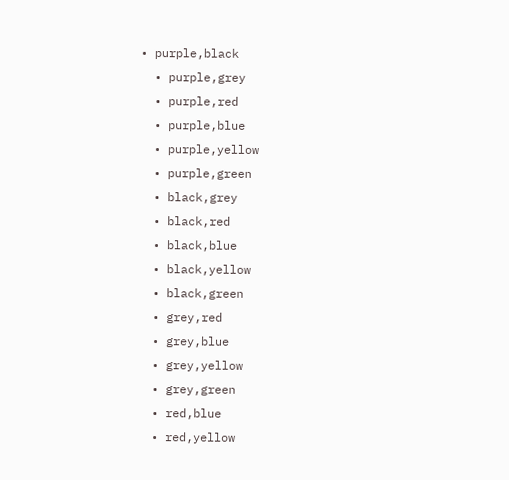• purple,black
  • purple,grey
  • purple,red
  • purple,blue
  • purple,yellow
  • purple,green
  • black,grey
  • black,red
  • black,blue
  • black,yellow
  • black,green
  • grey,red
  • grey,blue
  • grey,yellow
  • grey,green
  • red,blue
  • red,yellow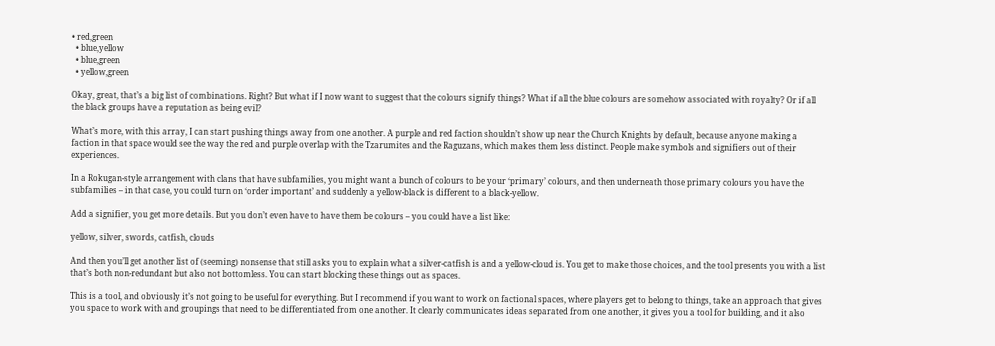• red,green
  • blue,yellow
  • blue,green
  • yellow,green

Okay, great, that’s a big list of combinations. Right? But what if I now want to suggest that the colours signify things? What if all the blue colours are somehow associated with royalty? Or if all the black groups have a reputation as being evil?

What’s more, with this array, I can start pushing things away from one another. A purple and red faction shouldn’t show up near the Church Knights by default, because anyone making a faction in that space would see the way the red and purple overlap with the Tzarumites and the Raguzans, which makes them less distinct. People make symbols and signifiers out of their experiences.

In a Rokugan-style arrangement with clans that have subfamilies, you might want a bunch of colours to be your ‘primary’ colours, and then underneath those primary colours you have the subfamilies – in that case, you could turn on ‘order important’ and suddenly a yellow-black is different to a black-yellow.

Add a signifier, you get more details. But you don’t even have to have them be colours – you could have a list like:

yellow, silver, swords, catfish, clouds

And then you’ll get another list of (seeming) nonsense that still asks you to explain what a silver-catfish is and a yellow-cloud is. You get to make those choices, and the tool presents you with a list that’s both non-redundant but also not bottomless. You can start blocking these things out as spaces.

This is a tool, and obviously it’s not going to be useful for everything. But I recommend if you want to work on factional spaces, where players get to belong to things, take an approach that gives you space to work with and groupings that need to be differentiated from one another. It clearly communicates ideas separated from one another, it gives you a tool for building, and it also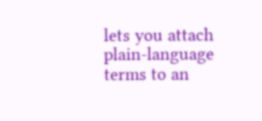lets you attach plain-language terms to an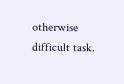otherwise difficult task.